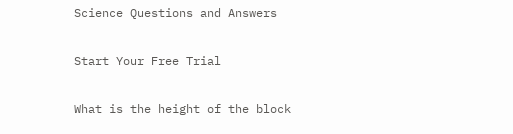Science Questions and Answers

Start Your Free Trial

What is the height of the block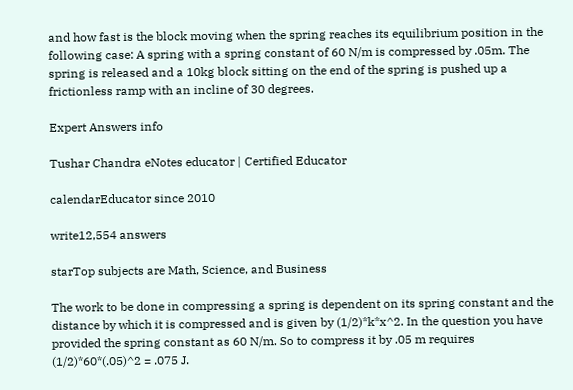and how fast is the block moving when the spring reaches its equilibrium position in the following case: A spring with a spring constant of 60 N/m is compressed by .05m. The spring is released and a 10kg block sitting on the end of the spring is pushed up a frictionless ramp with an incline of 30 degrees.

Expert Answers info

Tushar Chandra eNotes educator | Certified Educator

calendarEducator since 2010

write12,554 answers

starTop subjects are Math, Science, and Business

The work to be done in compressing a spring is dependent on its spring constant and the distance by which it is compressed and is given by (1/2)*k*x^2. In the question you have provided the spring constant as 60 N/m. So to compress it by .05 m requires (1/2)*60*(.05)^2 = .075 J.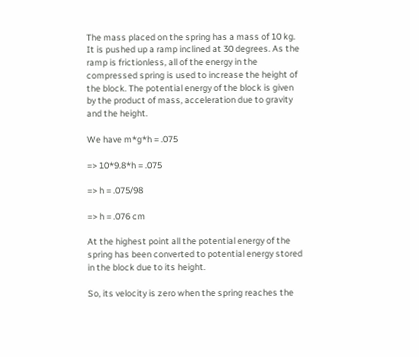The mass placed on the spring has a mass of 10 kg. It is pushed up a ramp inclined at 30 degrees. As the ramp is frictionless, all of the energy in the compressed spring is used to increase the height of the block. The potential energy of the block is given by the product of mass, acceleration due to gravity and the height.

We have m*g*h = .075

=> 10*9.8*h = .075

=> h = .075/98

=> h = .076 cm

At the highest point all the potential energy of the spring has been converted to potential energy stored in the block due to its height.

So, its velocity is zero when the spring reaches the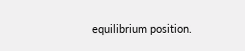equilibrium position.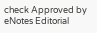check Approved by eNotes Editorial